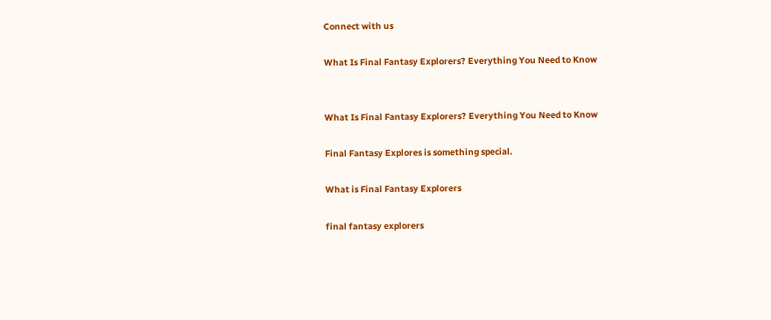Connect with us

What Is Final Fantasy Explorers? Everything You Need to Know


What Is Final Fantasy Explorers? Everything You Need to Know

Final Fantasy Explores is something special.

What is Final Fantasy Explorers

final fantasy explorers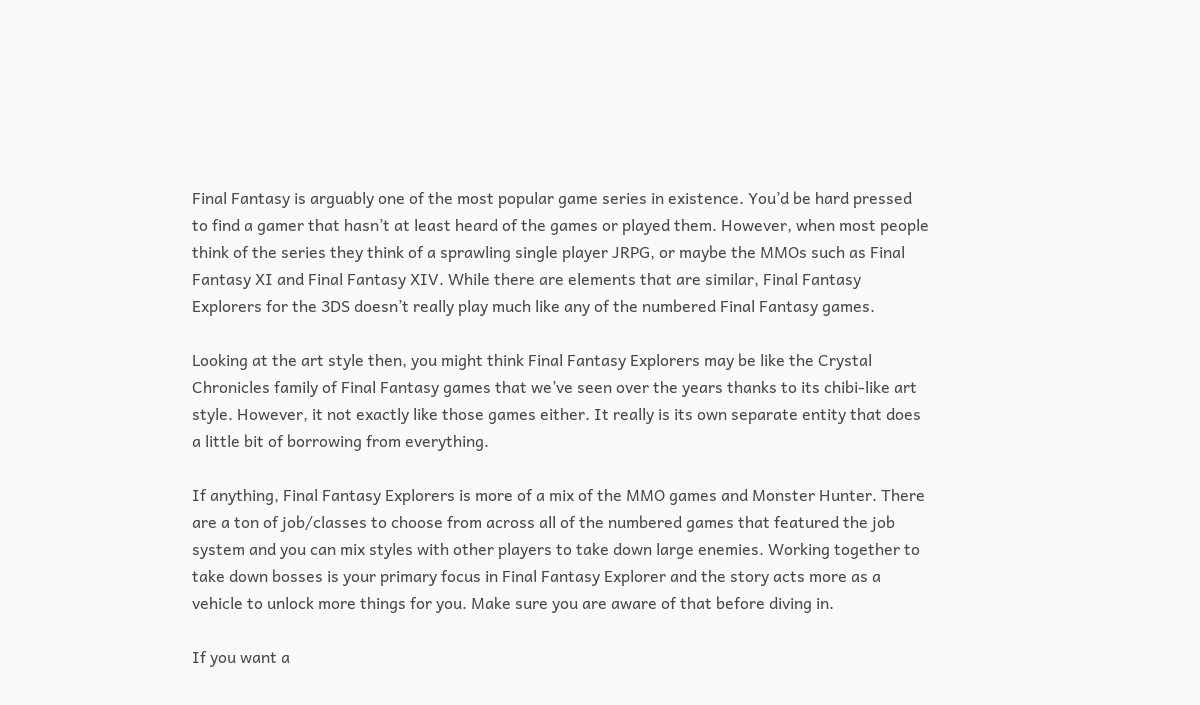Final Fantasy is arguably one of the most popular game series in existence. You’d be hard pressed to find a gamer that hasn’t at least heard of the games or played them. However, when most people think of the series they think of a sprawling single player JRPG, or maybe the MMOs such as Final Fantasy XI and Final Fantasy XIV. While there are elements that are similar, Final Fantasy Explorers for the 3DS doesn’t really play much like any of the numbered Final Fantasy games.

Looking at the art style then, you might think Final Fantasy Explorers may be like the Crystal Chronicles family of Final Fantasy games that we’ve seen over the years thanks to its chibi-like art style. However, it not exactly like those games either. It really is its own separate entity that does a little bit of borrowing from everything.

If anything, Final Fantasy Explorers is more of a mix of the MMO games and Monster Hunter. There are a ton of job/classes to choose from across all of the numbered games that featured the job system and you can mix styles with other players to take down large enemies. Working together to take down bosses is your primary focus in Final Fantasy Explorer and the story acts more as a vehicle to unlock more things for you. Make sure you are aware of that before diving in.

If you want a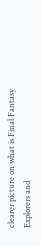clearer picture on what is Final Fantasy Explorers and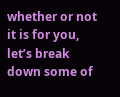whether or not it is for you, let’s break down some of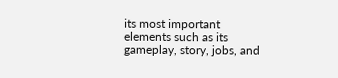its most important elements such as its gameplay, story, jobs, and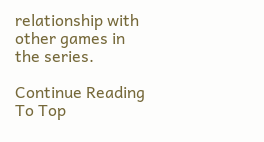relationship with other games in the series.

Continue Reading
To Top